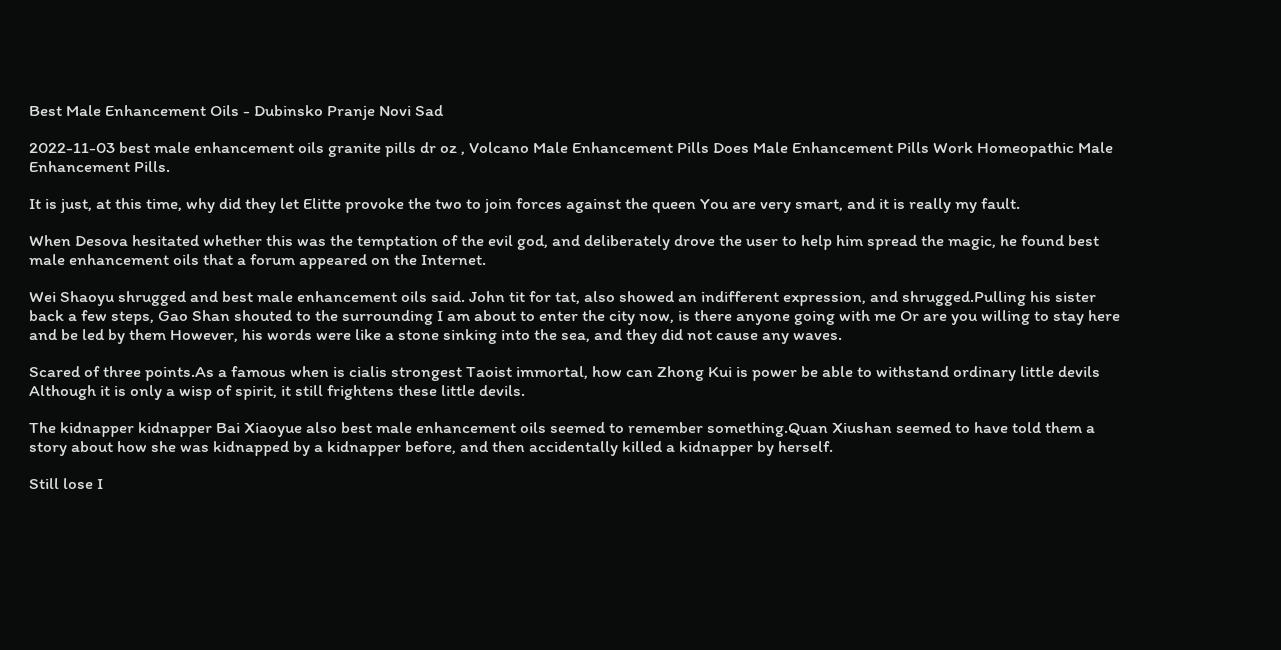Best Male Enhancement Oils - Dubinsko Pranje Novi Sad

2022-11-03 best male enhancement oils granite pills dr oz , Volcano Male Enhancement Pills Does Male Enhancement Pills Work Homeopathic Male Enhancement Pills.

It is just, at this time, why did they let Elitte provoke the two to join forces against the queen You are very smart, and it is really my fault.

When Desova hesitated whether this was the temptation of the evil god, and deliberately drove the user to help him spread the magic, he found best male enhancement oils that a forum appeared on the Internet.

Wei Shaoyu shrugged and best male enhancement oils said. John tit for tat, also showed an indifferent expression, and shrugged.Pulling his sister back a few steps, Gao Shan shouted to the surrounding I am about to enter the city now, is there anyone going with me Or are you willing to stay here and be led by them However, his words were like a stone sinking into the sea, and they did not cause any waves.

Scared of three points.As a famous when is cialis strongest Taoist immortal, how can Zhong Kui is power be able to withstand ordinary little devils Although it is only a wisp of spirit, it still frightens these little devils.

The kidnapper kidnapper Bai Xiaoyue also best male enhancement oils seemed to remember something.Quan Xiushan seemed to have told them a story about how she was kidnapped by a kidnapper before, and then accidentally killed a kidnapper by herself.

Still lose I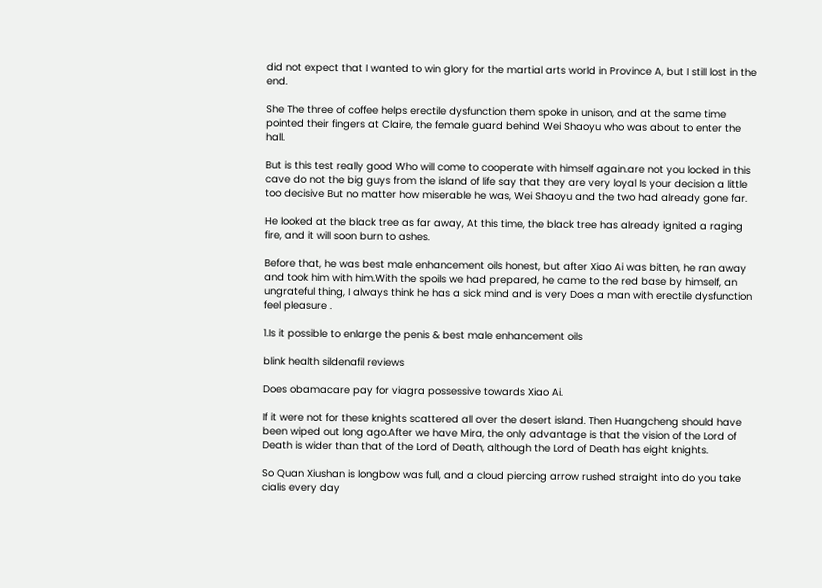did not expect that I wanted to win glory for the martial arts world in Province A, but I still lost in the end.

She The three of coffee helps erectile dysfunction them spoke in unison, and at the same time pointed their fingers at Claire, the female guard behind Wei Shaoyu who was about to enter the hall.

But is this test really good Who will come to cooperate with himself again.are not you locked in this cave do not the big guys from the island of life say that they are very loyal Is your decision a little too decisive But no matter how miserable he was, Wei Shaoyu and the two had already gone far.

He looked at the black tree as far away, At this time, the black tree has already ignited a raging fire, and it will soon burn to ashes.

Before that, he was best male enhancement oils honest, but after Xiao Ai was bitten, he ran away and took him with him.With the spoils we had prepared, he came to the red base by himself, an ungrateful thing, I always think he has a sick mind and is very Does a man with erectile dysfunction feel pleasure .

1.Is it possible to enlarge the penis & best male enhancement oils

blink health sildenafil reviews

Does obamacare pay for viagra possessive towards Xiao Ai.

If it were not for these knights scattered all over the desert island. Then Huangcheng should have been wiped out long ago.After we have Mira, the only advantage is that the vision of the Lord of Death is wider than that of the Lord of Death, although the Lord of Death has eight knights.

So Quan Xiushan is longbow was full, and a cloud piercing arrow rushed straight into do you take cialis every day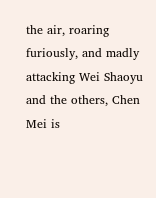the air, roaring furiously, and madly attacking Wei Shaoyu and the others, Chen Mei is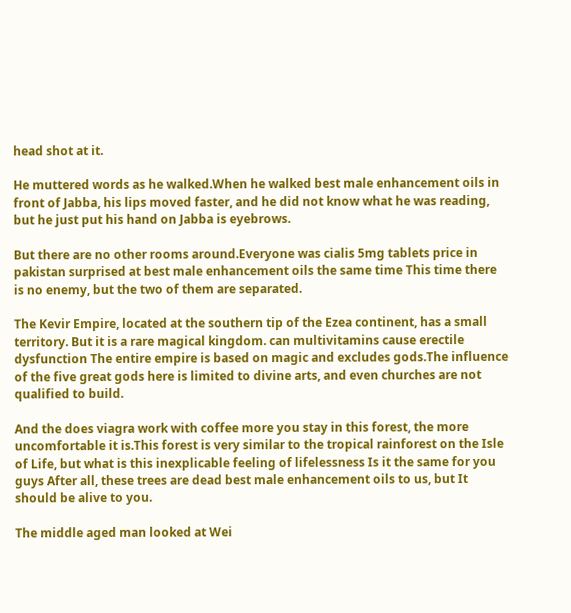head shot at it.

He muttered words as he walked.When he walked best male enhancement oils in front of Jabba, his lips moved faster, and he did not know what he was reading, but he just put his hand on Jabba is eyebrows.

But there are no other rooms around.Everyone was cialis 5mg tablets price in pakistan surprised at best male enhancement oils the same time This time there is no enemy, but the two of them are separated.

The Kevir Empire, located at the southern tip of the Ezea continent, has a small territory. But it is a rare magical kingdom. can multivitamins cause erectile dysfunction The entire empire is based on magic and excludes gods.The influence of the five great gods here is limited to divine arts, and even churches are not qualified to build.

And the does viagra work with coffee more you stay in this forest, the more uncomfortable it is.This forest is very similar to the tropical rainforest on the Isle of Life, but what is this inexplicable feeling of lifelessness Is it the same for you guys After all, these trees are dead best male enhancement oils to us, but It should be alive to you.

The middle aged man looked at Wei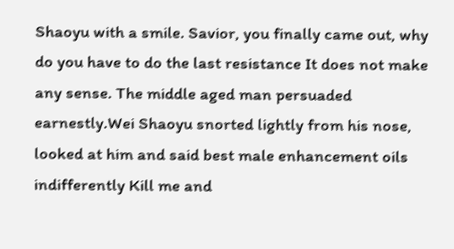Shaoyu with a smile. Savior, you finally came out, why do you have to do the last resistance It does not make any sense. The middle aged man persuaded earnestly.Wei Shaoyu snorted lightly from his nose, looked at him and said best male enhancement oils indifferently Kill me and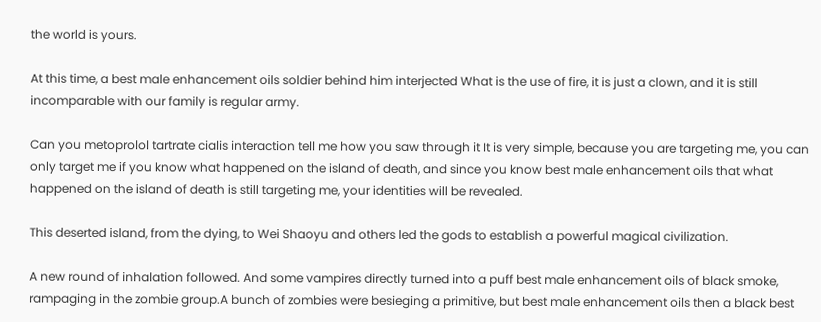the world is yours.

At this time, a best male enhancement oils soldier behind him interjected What is the use of fire, it is just a clown, and it is still incomparable with our family is regular army.

Can you metoprolol tartrate cialis interaction tell me how you saw through it It is very simple, because you are targeting me, you can only target me if you know what happened on the island of death, and since you know best male enhancement oils that what happened on the island of death is still targeting me, your identities will be revealed.

This deserted island, from the dying, to Wei Shaoyu and others led the gods to establish a powerful magical civilization.

A new round of inhalation followed. And some vampires directly turned into a puff best male enhancement oils of black smoke, rampaging in the zombie group.A bunch of zombies were besieging a primitive, but best male enhancement oils then a black best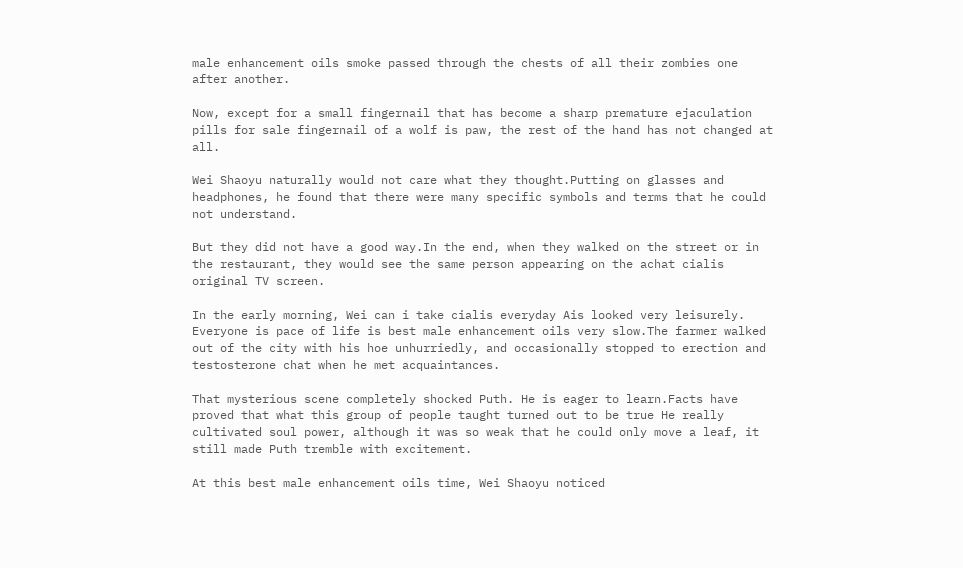male enhancement oils smoke passed through the chests of all their zombies one after another.

Now, except for a small fingernail that has become a sharp premature ejaculation pills for sale fingernail of a wolf is paw, the rest of the hand has not changed at all.

Wei Shaoyu naturally would not care what they thought.Putting on glasses and headphones, he found that there were many specific symbols and terms that he could not understand.

But they did not have a good way.In the end, when they walked on the street or in the restaurant, they would see the same person appearing on the achat cialis original TV screen.

In the early morning, Wei can i take cialis everyday Ais looked very leisurely. Everyone is pace of life is best male enhancement oils very slow.The farmer walked out of the city with his hoe unhurriedly, and occasionally stopped to erection and testosterone chat when he met acquaintances.

That mysterious scene completely shocked Puth. He is eager to learn.Facts have proved that what this group of people taught turned out to be true He really cultivated soul power, although it was so weak that he could only move a leaf, it still made Puth tremble with excitement.

At this best male enhancement oils time, Wei Shaoyu noticed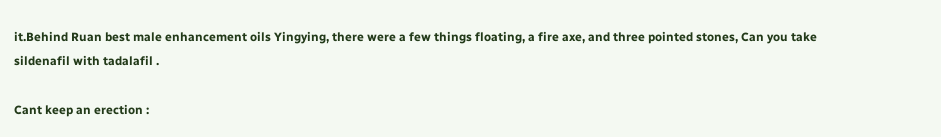it.Behind Ruan best male enhancement oils Yingying, there were a few things floating, a fire axe, and three pointed stones, Can you take sildenafil with tadalafil .

Cant keep an erection :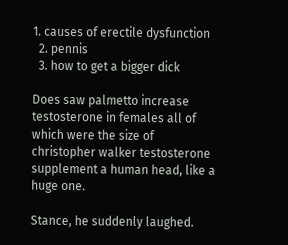1. causes of erectile dysfunction
  2. pennis
  3. how to get a bigger dick

Does saw palmetto increase testosterone in females all of which were the size of christopher walker testosterone supplement a human head, like a huge one.

Stance, he suddenly laughed.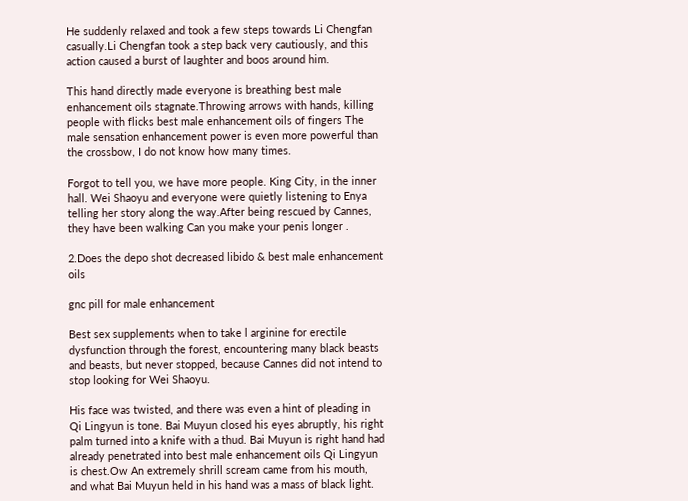He suddenly relaxed and took a few steps towards Li Chengfan casually.Li Chengfan took a step back very cautiously, and this action caused a burst of laughter and boos around him.

This hand directly made everyone is breathing best male enhancement oils stagnate.Throwing arrows with hands, killing people with flicks best male enhancement oils of fingers The male sensation enhancement power is even more powerful than the crossbow, I do not know how many times.

Forgot to tell you, we have more people. King City, in the inner hall. Wei Shaoyu and everyone were quietly listening to Enya telling her story along the way.After being rescued by Cannes, they have been walking Can you make your penis longer .

2.Does the depo shot decreased libido & best male enhancement oils

gnc pill for male enhancement

Best sex supplements when to take l arginine for erectile dysfunction through the forest, encountering many black beasts and beasts, but never stopped, because Cannes did not intend to stop looking for Wei Shaoyu.

His face was twisted, and there was even a hint of pleading in Qi Lingyun is tone. Bai Muyun closed his eyes abruptly, his right palm turned into a knife with a thud. Bai Muyun is right hand had already penetrated into best male enhancement oils Qi Lingyun is chest.Ow An extremely shrill scream came from his mouth, and what Bai Muyun held in his hand was a mass of black light.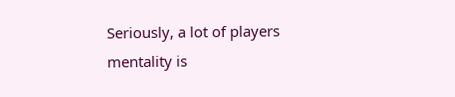Seriously, a lot of players mentality is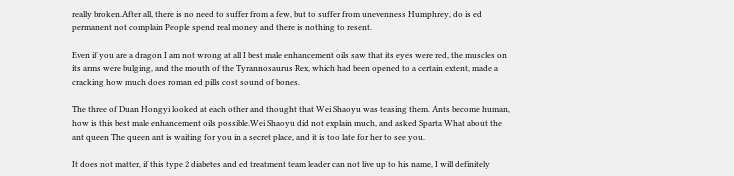really broken.After all, there is no need to suffer from a few, but to suffer from unevenness Humphrey, do is ed permanent not complain People spend real money and there is nothing to resent.

Even if you are a dragon I am not wrong at all I best male enhancement oils saw that its eyes were red, the muscles on its arms were bulging, and the mouth of the Tyrannosaurus Rex, which had been opened to a certain extent, made a cracking how much does roman ed pills cost sound of bones.

The three of Duan Hongyi looked at each other and thought that Wei Shaoyu was teasing them. Ants become human, how is this best male enhancement oils possible.Wei Shaoyu did not explain much, and asked Sparta What about the ant queen The queen ant is waiting for you in a secret place, and it is too late for her to see you.

It does not matter, if this type 2 diabetes and ed treatment team leader can not live up to his name, I will definitely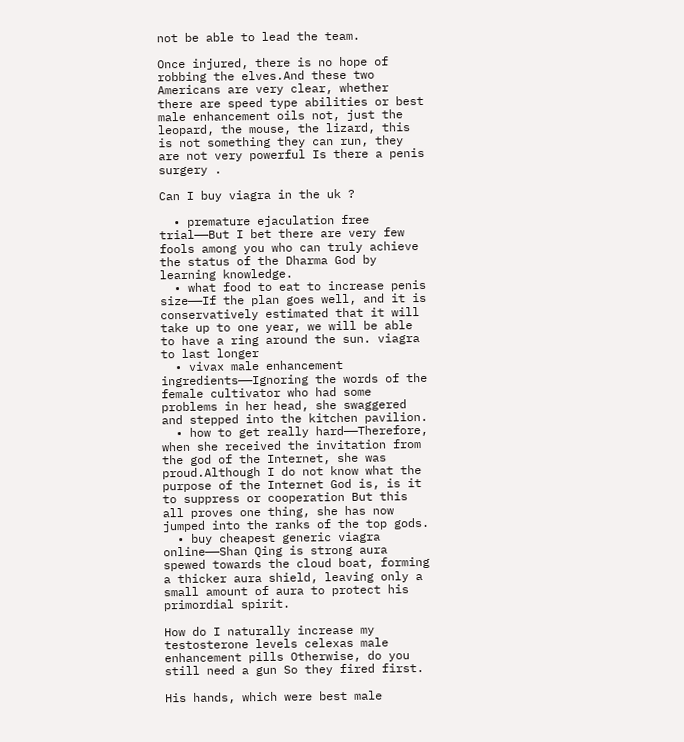not be able to lead the team.

Once injured, there is no hope of robbing the elves.And these two Americans are very clear, whether there are speed type abilities or best male enhancement oils not, just the leopard, the mouse, the lizard, this is not something they can run, they are not very powerful Is there a penis surgery .

Can I buy viagra in the uk ?

  • premature ejaculation free trial——But I bet there are very few fools among you who can truly achieve the status of the Dharma God by learning knowledge.
  • what food to eat to increase penis size——If the plan goes well, and it is conservatively estimated that it will take up to one year, we will be able to have a ring around the sun. viagra to last longer
  • vivax male enhancement ingredients——Ignoring the words of the female cultivator who had some problems in her head, she swaggered and stepped into the kitchen pavilion.
  • how to get really hard——Therefore, when she received the invitation from the god of the Internet, she was proud.Although I do not know what the purpose of the Internet God is, is it to suppress or cooperation But this all proves one thing, she has now jumped into the ranks of the top gods.
  • buy cheapest generic viagra online——Shan Qing is strong aura spewed towards the cloud boat, forming a thicker aura shield, leaving only a small amount of aura to protect his primordial spirit.

How do I naturally increase my testosterone levels celexas male enhancement pills Otherwise, do you still need a gun So they fired first.

His hands, which were best male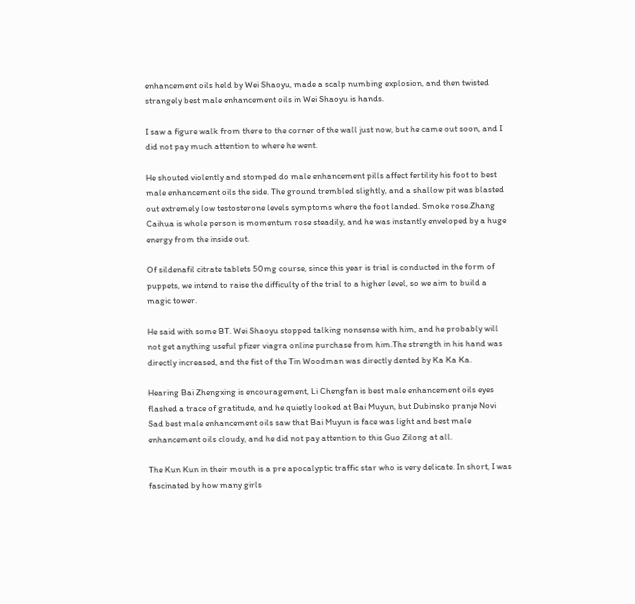enhancement oils held by Wei Shaoyu, made a scalp numbing explosion, and then twisted strangely best male enhancement oils in Wei Shaoyu is hands.

I saw a figure walk from there to the corner of the wall just now, but he came out soon, and I did not pay much attention to where he went.

He shouted violently and stomped do male enhancement pills affect fertility his foot to best male enhancement oils the side. The ground trembled slightly, and a shallow pit was blasted out extremely low testosterone levels symptoms where the foot landed. Smoke rose.Zhang Caihua is whole person is momentum rose steadily, and he was instantly enveloped by a huge energy from the inside out.

Of sildenafil citrate tablets 50mg course, since this year is trial is conducted in the form of puppets, we intend to raise the difficulty of the trial to a higher level, so we aim to build a magic tower.

He said with some BT. Wei Shaoyu stopped talking nonsense with him, and he probably will not get anything useful pfizer viagra online purchase from him.The strength in his hand was directly increased, and the fist of the Tin Woodman was directly dented by Ka Ka Ka.

Hearing Bai Zhengxing is encouragement, Li Chengfan is best male enhancement oils eyes flashed a trace of gratitude, and he quietly looked at Bai Muyun, but Dubinsko pranje Novi Sad best male enhancement oils saw that Bai Muyun is face was light and best male enhancement oils cloudy, and he did not pay attention to this Guo Zilong at all.

The Kun Kun in their mouth is a pre apocalyptic traffic star who is very delicate. In short, I was fascinated by how many girls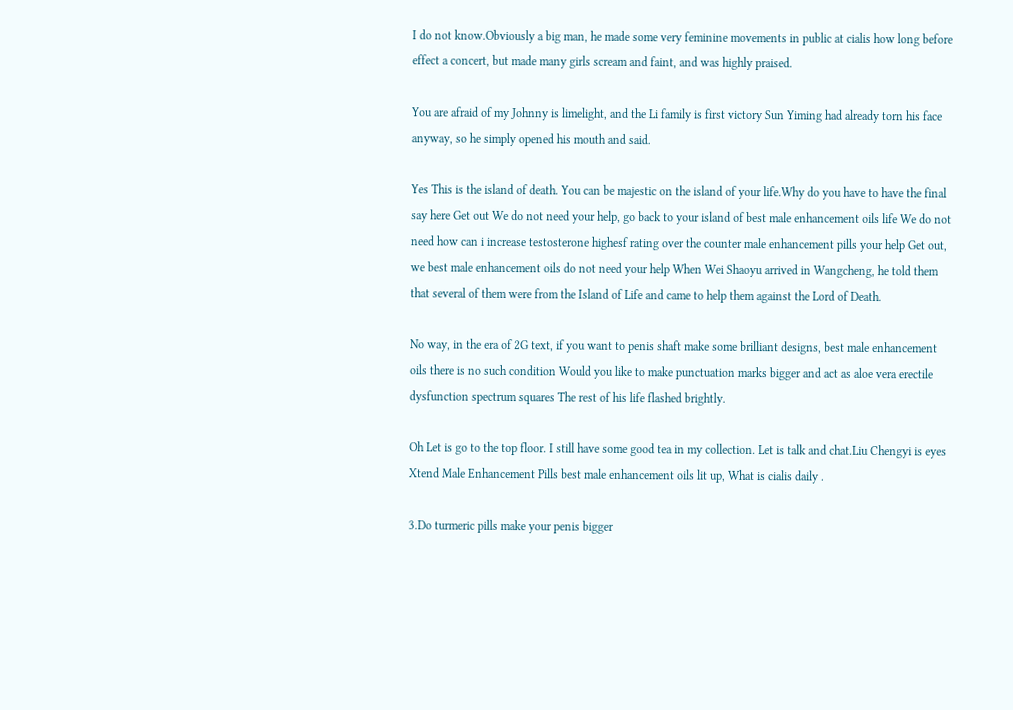I do not know.Obviously a big man, he made some very feminine movements in public at cialis how long before effect a concert, but made many girls scream and faint, and was highly praised.

You are afraid of my Johnny is limelight, and the Li family is first victory Sun Yiming had already torn his face anyway, so he simply opened his mouth and said.

Yes This is the island of death. You can be majestic on the island of your life.Why do you have to have the final say here Get out We do not need your help, go back to your island of best male enhancement oils life We do not need how can i increase testosterone highesf rating over the counter male enhancement pills your help Get out, we best male enhancement oils do not need your help When Wei Shaoyu arrived in Wangcheng, he told them that several of them were from the Island of Life and came to help them against the Lord of Death.

No way, in the era of 2G text, if you want to penis shaft make some brilliant designs, best male enhancement oils there is no such condition Would you like to make punctuation marks bigger and act as aloe vera erectile dysfunction spectrum squares The rest of his life flashed brightly.

Oh Let is go to the top floor. I still have some good tea in my collection. Let is talk and chat.Liu Chengyi is eyes Xtend Male Enhancement Pills best male enhancement oils lit up, What is cialis daily .

3.Do turmeric pills make your penis bigger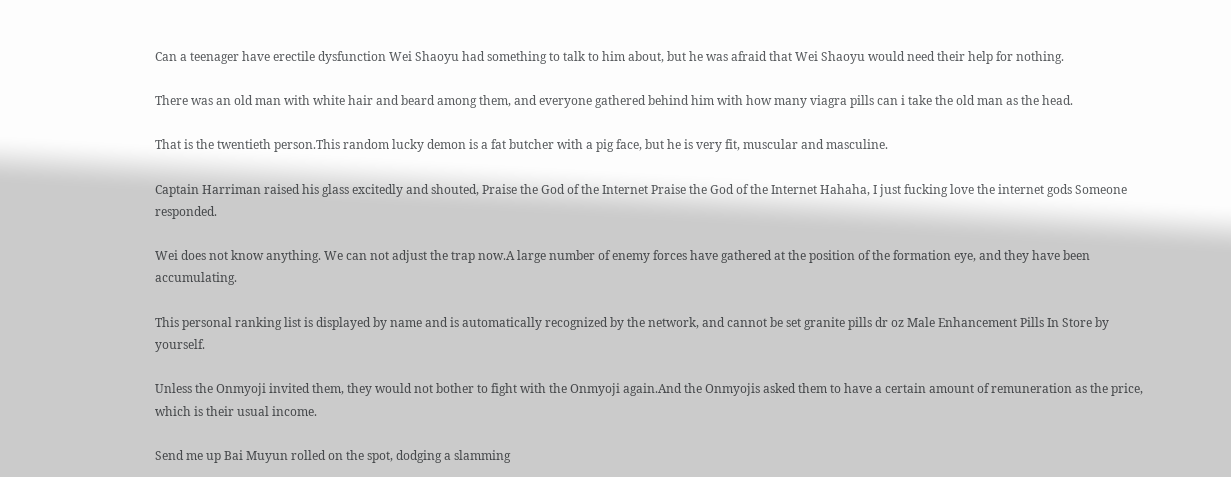Can a teenager have erectile dysfunction Wei Shaoyu had something to talk to him about, but he was afraid that Wei Shaoyu would need their help for nothing.

There was an old man with white hair and beard among them, and everyone gathered behind him with how many viagra pills can i take the old man as the head.

That is the twentieth person.This random lucky demon is a fat butcher with a pig face, but he is very fit, muscular and masculine.

Captain Harriman raised his glass excitedly and shouted, Praise the God of the Internet Praise the God of the Internet Hahaha, I just fucking love the internet gods Someone responded.

Wei does not know anything. We can not adjust the trap now.A large number of enemy forces have gathered at the position of the formation eye, and they have been accumulating.

This personal ranking list is displayed by name and is automatically recognized by the network, and cannot be set granite pills dr oz Male Enhancement Pills In Store by yourself.

Unless the Onmyoji invited them, they would not bother to fight with the Onmyoji again.And the Onmyojis asked them to have a certain amount of remuneration as the price, which is their usual income.

Send me up Bai Muyun rolled on the spot, dodging a slamming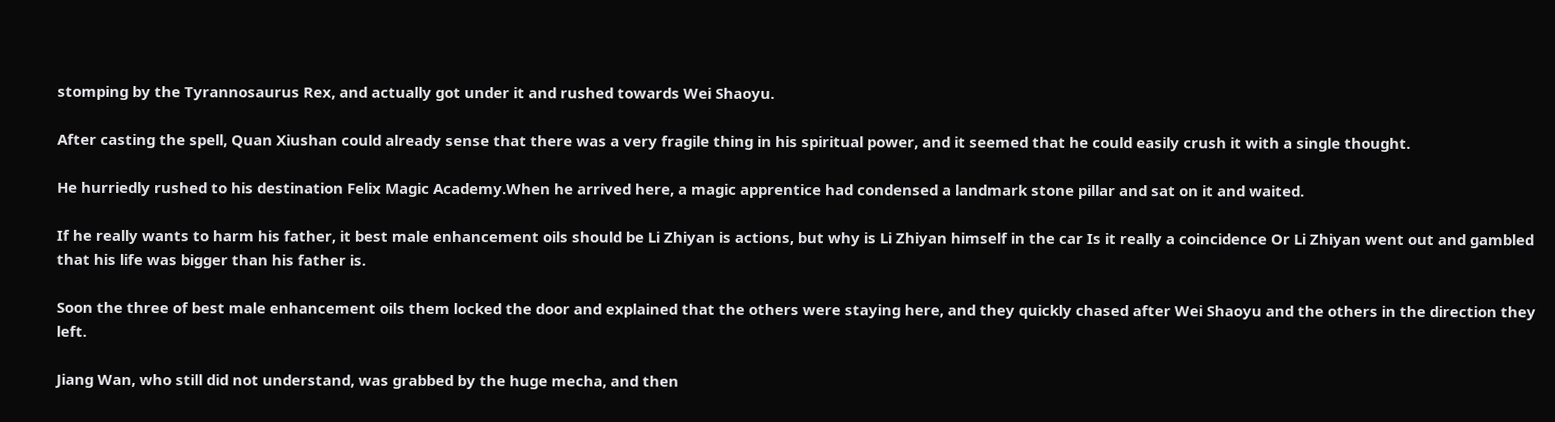stomping by the Tyrannosaurus Rex, and actually got under it and rushed towards Wei Shaoyu.

After casting the spell, Quan Xiushan could already sense that there was a very fragile thing in his spiritual power, and it seemed that he could easily crush it with a single thought.

He hurriedly rushed to his destination Felix Magic Academy.When he arrived here, a magic apprentice had condensed a landmark stone pillar and sat on it and waited.

If he really wants to harm his father, it best male enhancement oils should be Li Zhiyan is actions, but why is Li Zhiyan himself in the car Is it really a coincidence Or Li Zhiyan went out and gambled that his life was bigger than his father is.

Soon the three of best male enhancement oils them locked the door and explained that the others were staying here, and they quickly chased after Wei Shaoyu and the others in the direction they left.

Jiang Wan, who still did not understand, was grabbed by the huge mecha, and then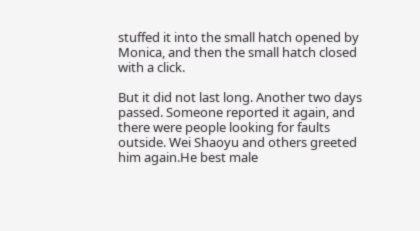stuffed it into the small hatch opened by Monica, and then the small hatch closed with a click.

But it did not last long. Another two days passed. Someone reported it again, and there were people looking for faults outside. Wei Shaoyu and others greeted him again.He best male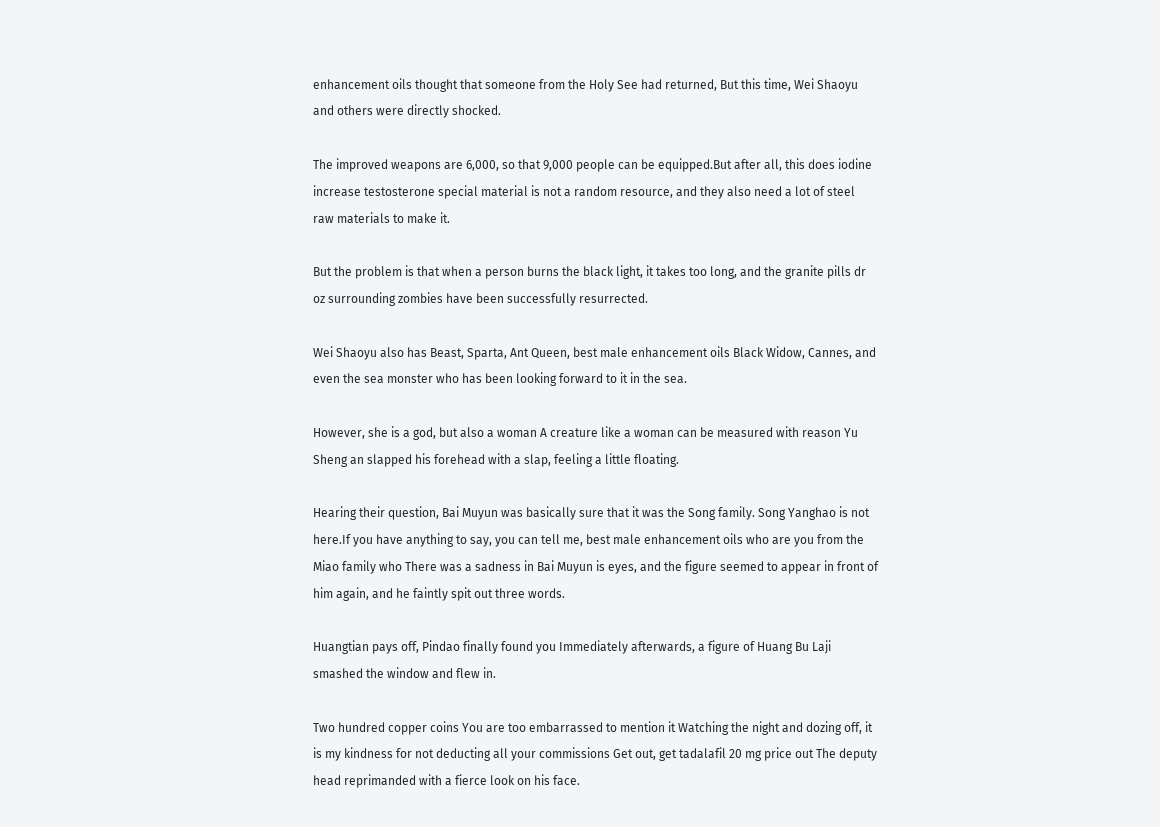enhancement oils thought that someone from the Holy See had returned, But this time, Wei Shaoyu and others were directly shocked.

The improved weapons are 6,000, so that 9,000 people can be equipped.But after all, this does iodine increase testosterone special material is not a random resource, and they also need a lot of steel raw materials to make it.

But the problem is that when a person burns the black light, it takes too long, and the granite pills dr oz surrounding zombies have been successfully resurrected.

Wei Shaoyu also has Beast, Sparta, Ant Queen, best male enhancement oils Black Widow, Cannes, and even the sea monster who has been looking forward to it in the sea.

However, she is a god, but also a woman A creature like a woman can be measured with reason Yu Sheng an slapped his forehead with a slap, feeling a little floating.

Hearing their question, Bai Muyun was basically sure that it was the Song family. Song Yanghao is not here.If you have anything to say, you can tell me, best male enhancement oils who are you from the Miao family who There was a sadness in Bai Muyun is eyes, and the figure seemed to appear in front of him again, and he faintly spit out three words.

Huangtian pays off, Pindao finally found you Immediately afterwards, a figure of Huang Bu Laji smashed the window and flew in.

Two hundred copper coins You are too embarrassed to mention it Watching the night and dozing off, it is my kindness for not deducting all your commissions Get out, get tadalafil 20 mg price out The deputy head reprimanded with a fierce look on his face.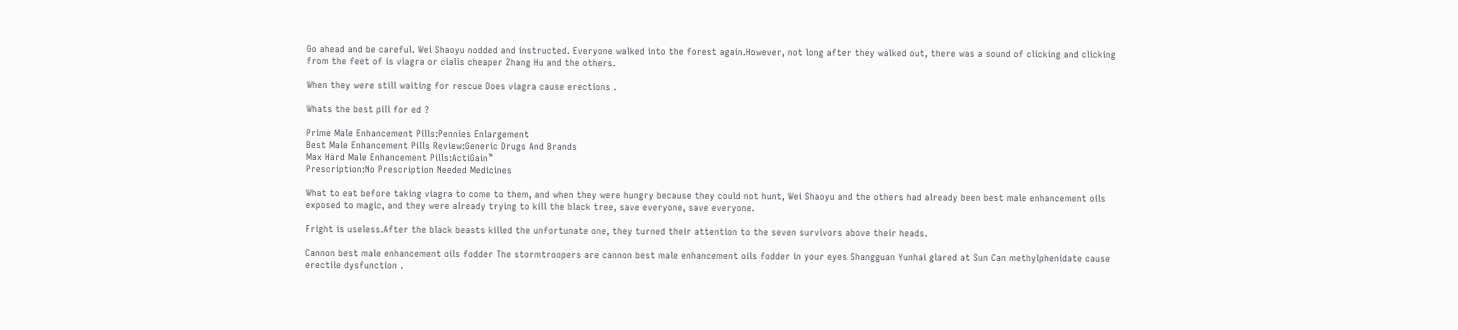Go ahead and be careful. Wei Shaoyu nodded and instructed. Everyone walked into the forest again.However, not long after they walked out, there was a sound of clicking and clicking from the feet of is viagra or cialis cheaper Zhang Hu and the others.

When they were still waiting for rescue Does viagra cause erections .

Whats the best pill for ed ?

Prime Male Enhancement Pills:Pennies Enlargement
Best Male Enhancement Pills Review:Generic Drugs And Brands
Max Hard Male Enhancement Pills:ActiGain™
Prescription:No Prescription Needed Medicines

What to eat before taking viagra to come to them, and when they were hungry because they could not hunt, Wei Shaoyu and the others had already been best male enhancement oils exposed to magic, and they were already trying to kill the black tree, save everyone, save everyone.

Fright is useless.After the black beasts killed the unfortunate one, they turned their attention to the seven survivors above their heads.

Cannon best male enhancement oils fodder The stormtroopers are cannon best male enhancement oils fodder in your eyes Shangguan Yunhai glared at Sun Can methylphenidate cause erectile dysfunction .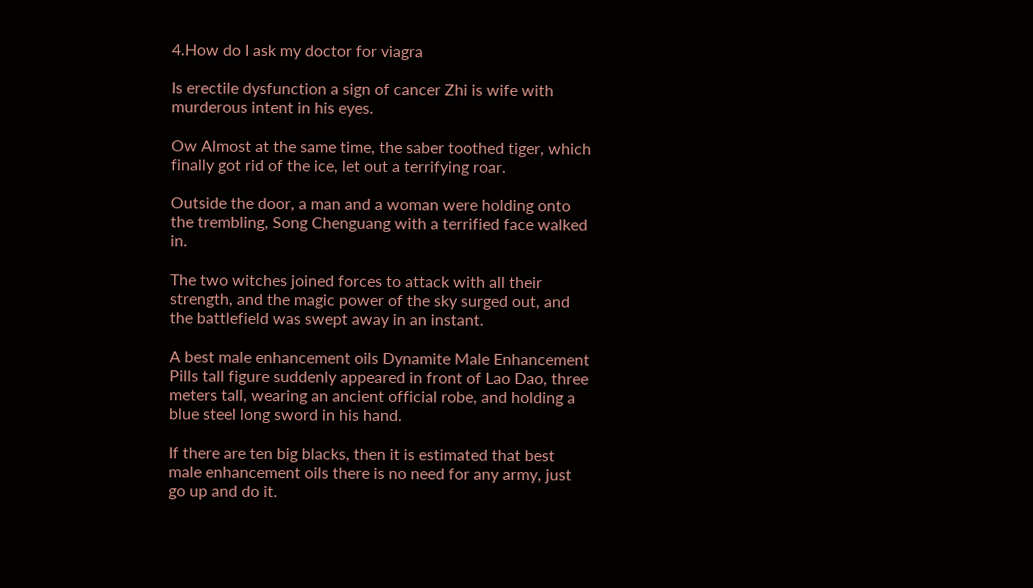4.How do I ask my doctor for viagra

Is erectile dysfunction a sign of cancer Zhi is wife with murderous intent in his eyes.

Ow Almost at the same time, the saber toothed tiger, which finally got rid of the ice, let out a terrifying roar.

Outside the door, a man and a woman were holding onto the trembling, Song Chenguang with a terrified face walked in.

The two witches joined forces to attack with all their strength, and the magic power of the sky surged out, and the battlefield was swept away in an instant.

A best male enhancement oils Dynamite Male Enhancement Pills tall figure suddenly appeared in front of Lao Dao, three meters tall, wearing an ancient official robe, and holding a blue steel long sword in his hand.

If there are ten big blacks, then it is estimated that best male enhancement oils there is no need for any army, just go up and do it.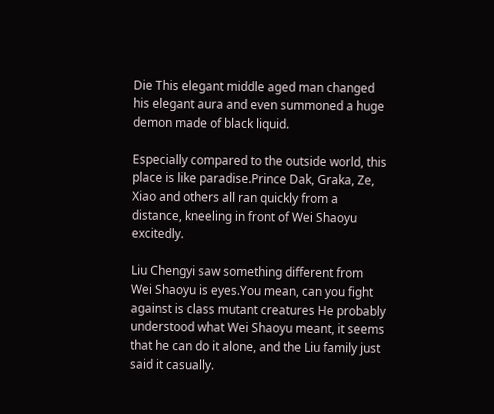Die This elegant middle aged man changed his elegant aura and even summoned a huge demon made of black liquid.

Especially compared to the outside world, this place is like paradise.Prince Dak, Graka, Ze, Xiao and others all ran quickly from a distance, kneeling in front of Wei Shaoyu excitedly.

Liu Chengyi saw something different from Wei Shaoyu is eyes.You mean, can you fight against is class mutant creatures He probably understood what Wei Shaoyu meant, it seems that he can do it alone, and the Liu family just said it casually.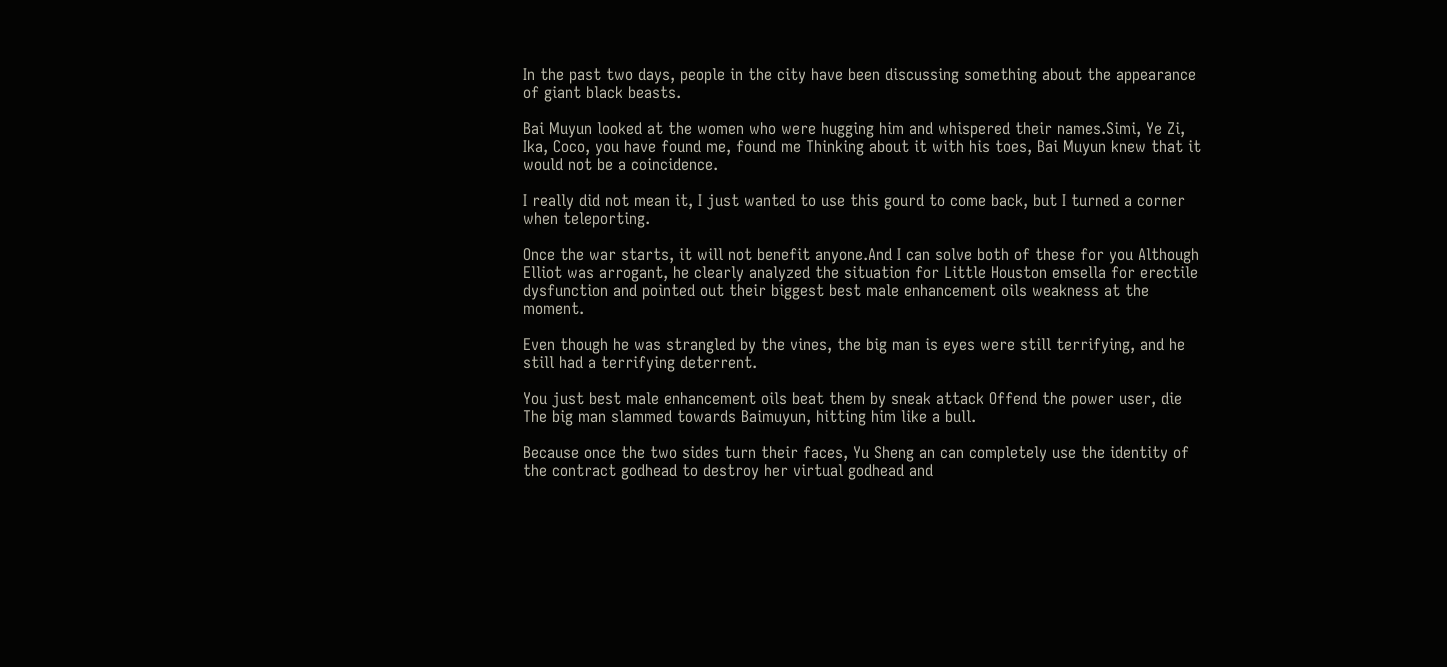In the past two days, people in the city have been discussing something about the appearance of giant black beasts.

Bai Muyun looked at the women who were hugging him and whispered their names.Simi, Ye Zi, Ika, Coco, you have found me, found me Thinking about it with his toes, Bai Muyun knew that it would not be a coincidence.

I really did not mean it, I just wanted to use this gourd to come back, but I turned a corner when teleporting.

Once the war starts, it will not benefit anyone.And I can solve both of these for you Although Elliot was arrogant, he clearly analyzed the situation for Little Houston emsella for erectile dysfunction and pointed out their biggest best male enhancement oils weakness at the moment.

Even though he was strangled by the vines, the big man is eyes were still terrifying, and he still had a terrifying deterrent.

You just best male enhancement oils beat them by sneak attack Offend the power user, die The big man slammed towards Baimuyun, hitting him like a bull.

Because once the two sides turn their faces, Yu Sheng an can completely use the identity of the contract godhead to destroy her virtual godhead and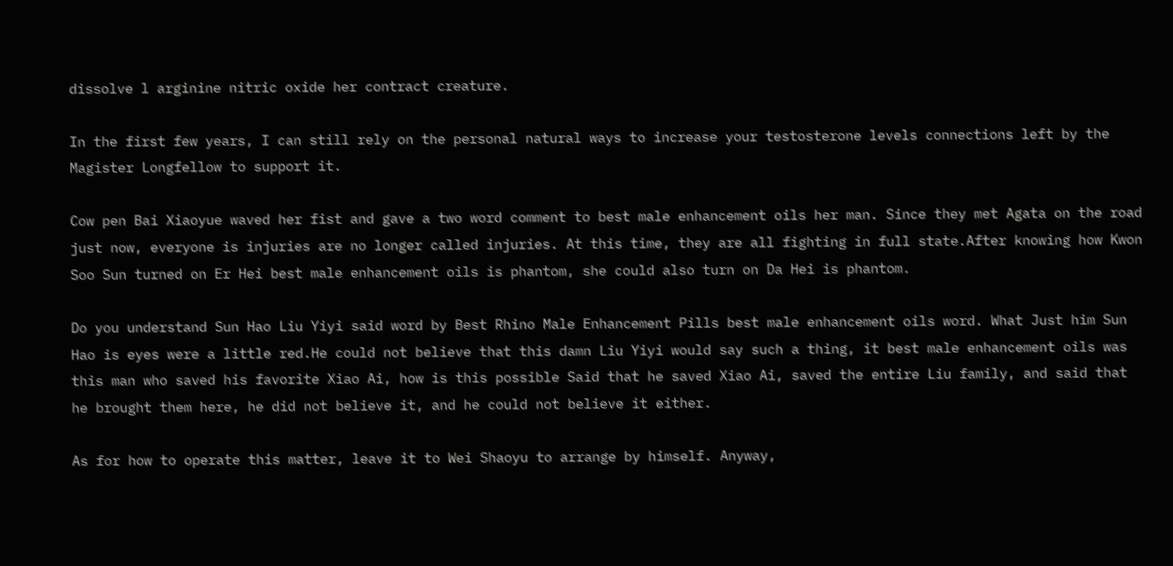dissolve l arginine nitric oxide her contract creature.

In the first few years, I can still rely on the personal natural ways to increase your testosterone levels connections left by the Magister Longfellow to support it.

Cow pen Bai Xiaoyue waved her fist and gave a two word comment to best male enhancement oils her man. Since they met Agata on the road just now, everyone is injuries are no longer called injuries. At this time, they are all fighting in full state.After knowing how Kwon Soo Sun turned on Er Hei best male enhancement oils is phantom, she could also turn on Da Hei is phantom.

Do you understand Sun Hao Liu Yiyi said word by Best Rhino Male Enhancement Pills best male enhancement oils word. What Just him Sun Hao is eyes were a little red.He could not believe that this damn Liu Yiyi would say such a thing, it best male enhancement oils was this man who saved his favorite Xiao Ai, how is this possible Said that he saved Xiao Ai, saved the entire Liu family, and said that he brought them here, he did not believe it, and he could not believe it either.

As for how to operate this matter, leave it to Wei Shaoyu to arrange by himself. Anyway,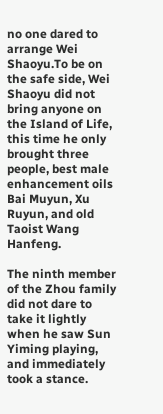no one dared to arrange Wei Shaoyu.To be on the safe side, Wei Shaoyu did not bring anyone on the Island of Life, this time he only brought three people, best male enhancement oils Bai Muyun, Xu Ruyun, and old Taoist Wang Hanfeng.

The ninth member of the Zhou family did not dare to take it lightly when he saw Sun Yiming playing, and immediately took a stance.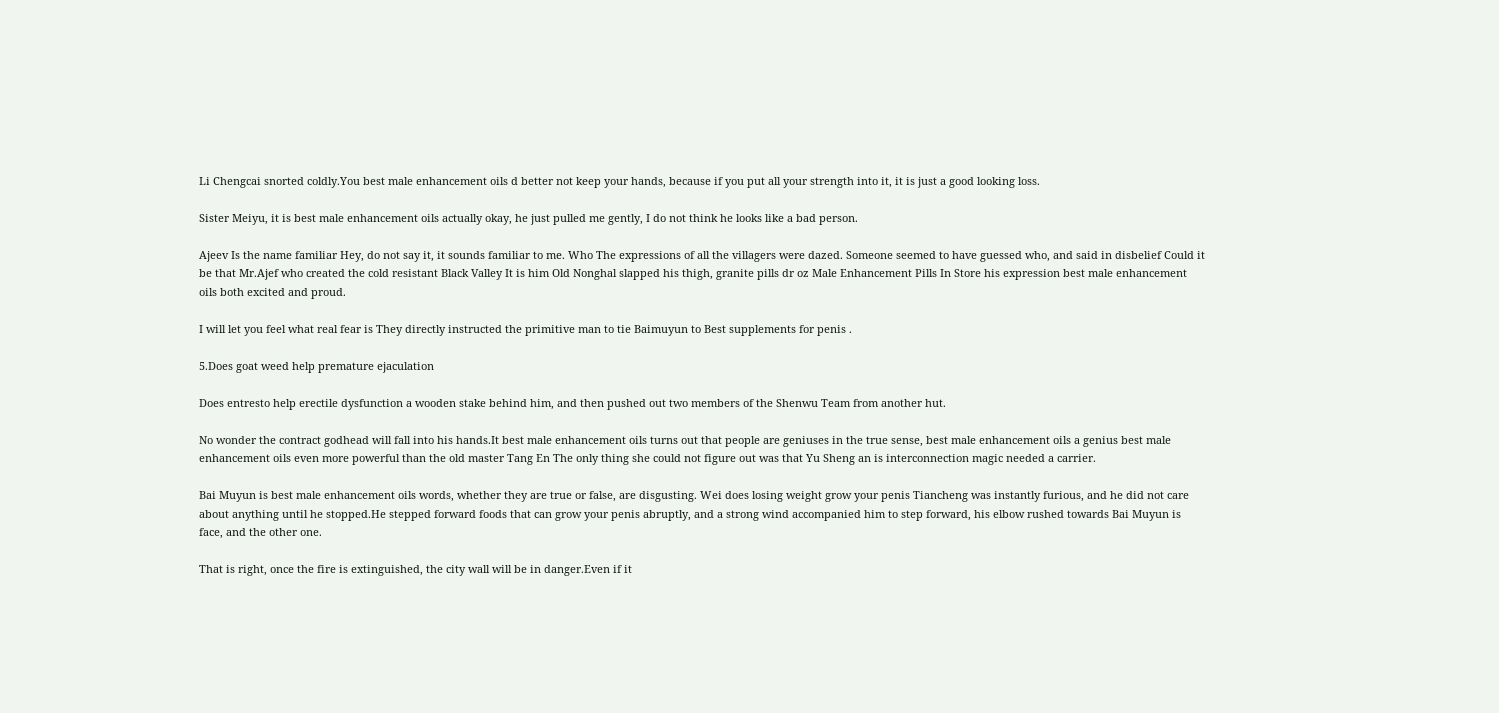Li Chengcai snorted coldly.You best male enhancement oils d better not keep your hands, because if you put all your strength into it, it is just a good looking loss.

Sister Meiyu, it is best male enhancement oils actually okay, he just pulled me gently, I do not think he looks like a bad person.

Ajeev Is the name familiar Hey, do not say it, it sounds familiar to me. Who The expressions of all the villagers were dazed. Someone seemed to have guessed who, and said in disbelief Could it be that Mr.Ajef who created the cold resistant Black Valley It is him Old Nonghal slapped his thigh, granite pills dr oz Male Enhancement Pills In Store his expression best male enhancement oils both excited and proud.

I will let you feel what real fear is They directly instructed the primitive man to tie Baimuyun to Best supplements for penis .

5.Does goat weed help premature ejaculation

Does entresto help erectile dysfunction a wooden stake behind him, and then pushed out two members of the Shenwu Team from another hut.

No wonder the contract godhead will fall into his hands.It best male enhancement oils turns out that people are geniuses in the true sense, best male enhancement oils a genius best male enhancement oils even more powerful than the old master Tang En The only thing she could not figure out was that Yu Sheng an is interconnection magic needed a carrier.

Bai Muyun is best male enhancement oils words, whether they are true or false, are disgusting. Wei does losing weight grow your penis Tiancheng was instantly furious, and he did not care about anything until he stopped.He stepped forward foods that can grow your penis abruptly, and a strong wind accompanied him to step forward, his elbow rushed towards Bai Muyun is face, and the other one.

That is right, once the fire is extinguished, the city wall will be in danger.Even if it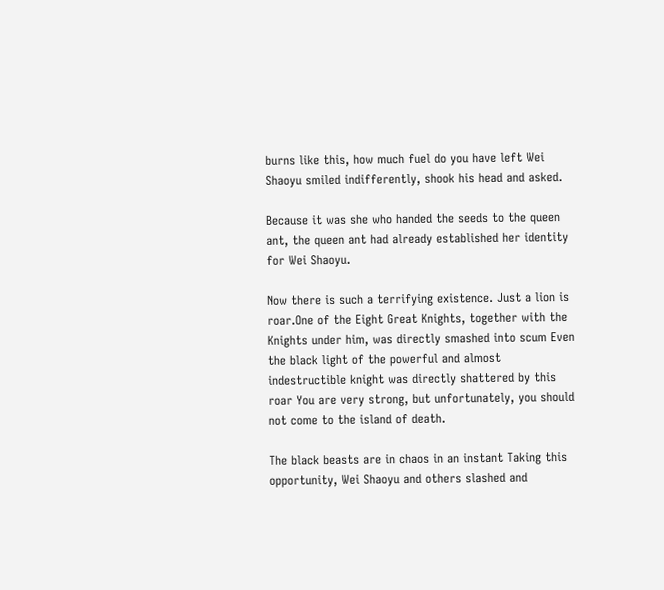burns like this, how much fuel do you have left Wei Shaoyu smiled indifferently, shook his head and asked.

Because it was she who handed the seeds to the queen ant, the queen ant had already established her identity for Wei Shaoyu.

Now there is such a terrifying existence. Just a lion is roar.One of the Eight Great Knights, together with the Knights under him, was directly smashed into scum Even the black light of the powerful and almost indestructible knight was directly shattered by this roar You are very strong, but unfortunately, you should not come to the island of death.

The black beasts are in chaos in an instant Taking this opportunity, Wei Shaoyu and others slashed and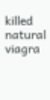killed natural viagra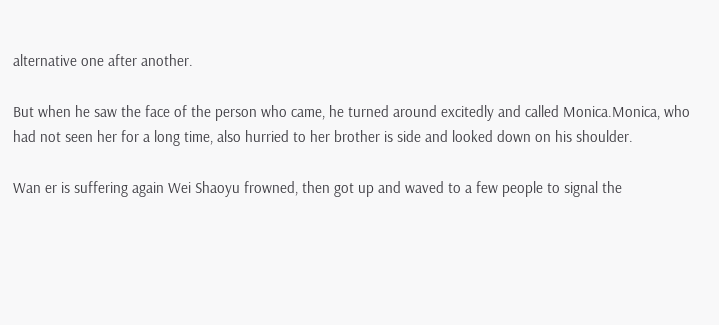alternative one after another.

But when he saw the face of the person who came, he turned around excitedly and called Monica.Monica, who had not seen her for a long time, also hurried to her brother is side and looked down on his shoulder.

Wan er is suffering again Wei Shaoyu frowned, then got up and waved to a few people to signal the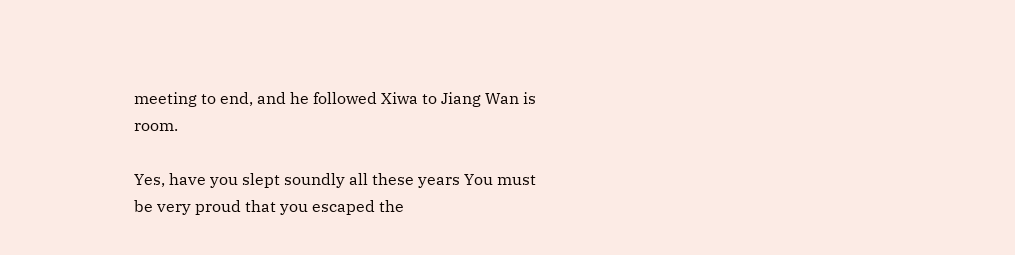meeting to end, and he followed Xiwa to Jiang Wan is room.

Yes, have you slept soundly all these years You must be very proud that you escaped the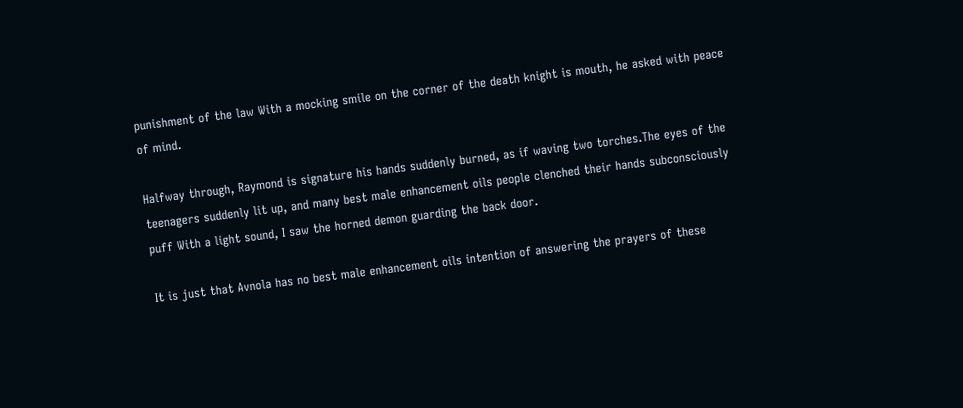punishment of the law With a mocking smile on the corner of the death knight is mouth, he asked with peace of mind.

Halfway through, Raymond is signature his hands suddenly burned, as if waving two torches.The eyes of the teenagers suddenly lit up, and many best male enhancement oils people clenched their hands subconsciously puff With a light sound, I saw the horned demon guarding the back door.

It is just that Avnola has no best male enhancement oils intention of answering the prayers of these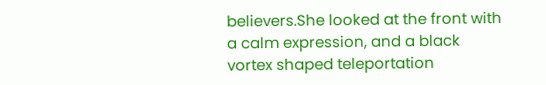believers.She looked at the front with a calm expression, and a black vortex shaped teleportation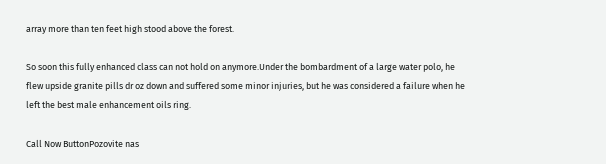array more than ten feet high stood above the forest.

So soon this fully enhanced class can not hold on anymore.Under the bombardment of a large water polo, he flew upside granite pills dr oz down and suffered some minor injuries, but he was considered a failure when he left the best male enhancement oils ring.

Call Now ButtonPozovite nas